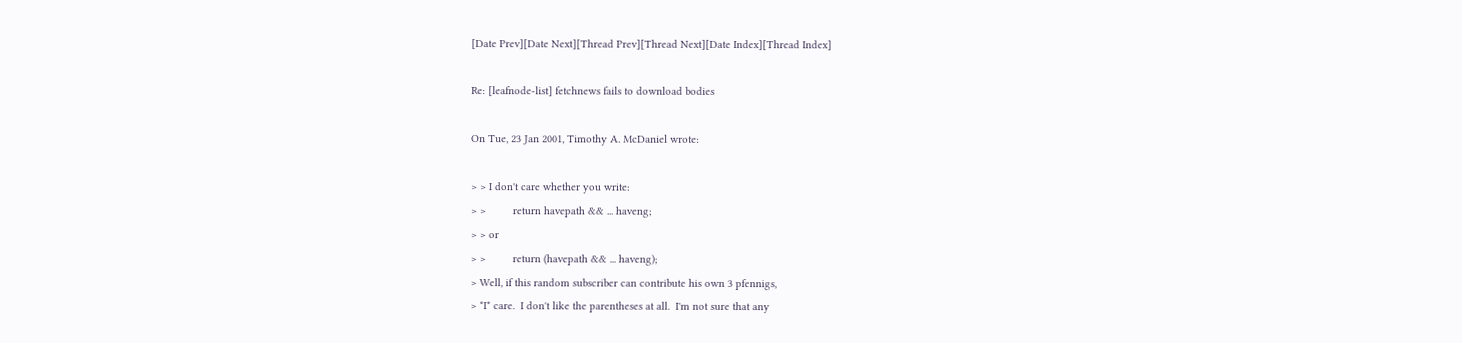[Date Prev][Date Next][Thread Prev][Thread Next][Date Index][Thread Index]

Re: [leafnode-list] fetchnews fails to download bodies

On Tue, 23 Jan 2001, Timothy A. McDaniel wrote:

> > I don't care whether you write:
> >         return havepath && ... haveng;
> > or
> >         return (havepath && ... haveng);
> Well, if this random subscriber can contribute his own 3 pfennigs,
> *I* care.  I don't like the parentheses at all.  I'm not sure that any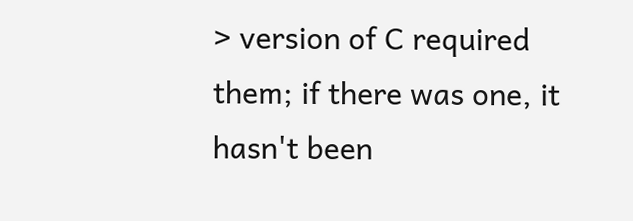> version of C required them; if there was one, it hasn't been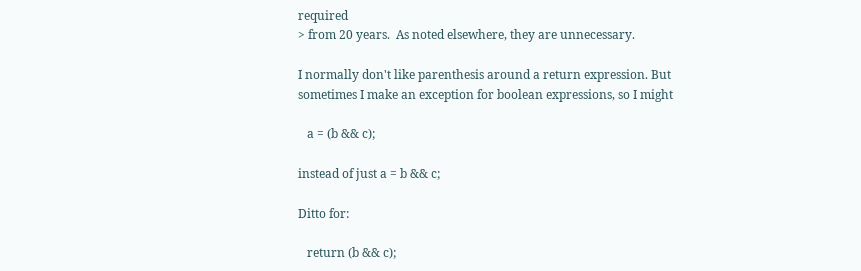required
> from 20 years.  As noted elsewhere, they are unnecessary.

I normally don't like parenthesis around a return expression. But
sometimes I make an exception for boolean expressions, so I might

   a = (b && c);

instead of just a = b && c;

Ditto for:

   return (b && c);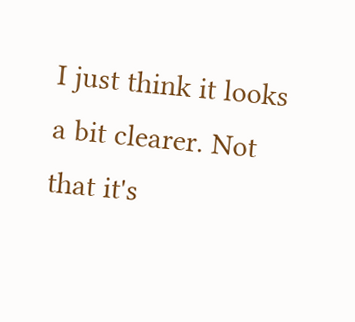I just think it looks a bit clearer. Not that it's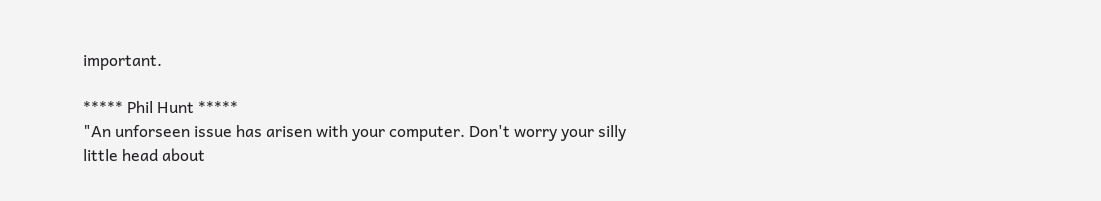important.

***** Phil Hunt *****
"An unforseen issue has arisen with your computer. Don't worry your silly
little head about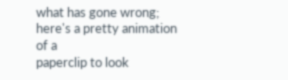what has gone wrong; here's a pretty animation of a
paperclip to look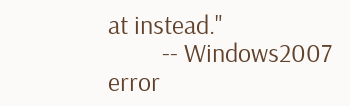at instead."
         -- Windows2007 error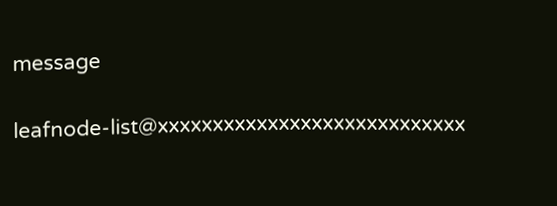message

leafnode-list@xxxxxxxxxxxxxxxxxxxxxxxxxxxx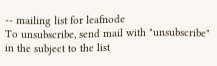-- mailing list for leafnode
To unsubscribe, send mail with "unsubscribe" in the subject to the list